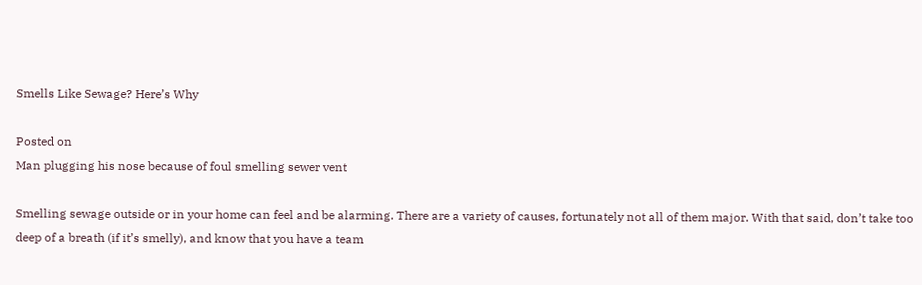Smells Like Sewage? Here’s Why

Posted on
Man plugging his nose because of foul smelling sewer vent

Smelling sewage outside or in your home can feel and be alarming. There are a variety of causes, fortunately not all of them major. With that said, don’t take too deep of a breath (if it’s smelly), and know that you have a team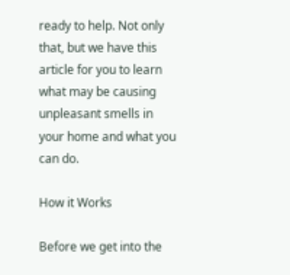ready to help. Not only that, but we have this article for you to learn what may be causing unpleasant smells in your home and what you can do.

How it Works

Before we get into the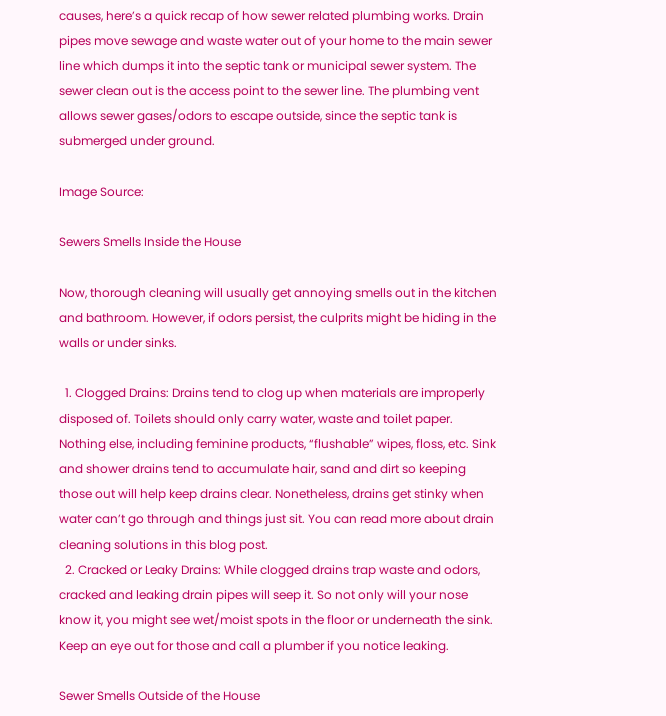causes, here’s a quick recap of how sewer related plumbing works. Drain pipes move sewage and waste water out of your home to the main sewer line which dumps it into the septic tank or municipal sewer system. The sewer clean out is the access point to the sewer line. The plumbing vent allows sewer gases/odors to escape outside, since the septic tank is submerged under ground.

Image Source:

Sewers Smells Inside the House

Now, thorough cleaning will usually get annoying smells out in the kitchen and bathroom. However, if odors persist, the culprits might be hiding in the walls or under sinks.

  1. Clogged Drains: Drains tend to clog up when materials are improperly disposed of. Toilets should only carry water, waste and toilet paper. Nothing else, including feminine products, “flushable” wipes, floss, etc. Sink and shower drains tend to accumulate hair, sand and dirt so keeping those out will help keep drains clear. Nonetheless, drains get stinky when water can’t go through and things just sit. You can read more about drain cleaning solutions in this blog post.
  2. Cracked or Leaky Drains: While clogged drains trap waste and odors, cracked and leaking drain pipes will seep it. So not only will your nose know it, you might see wet/moist spots in the floor or underneath the sink. Keep an eye out for those and call a plumber if you notice leaking.

Sewer Smells Outside of the House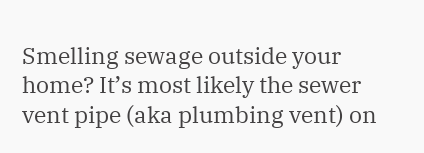Smelling sewage outside your home? It’s most likely the sewer vent pipe (aka plumbing vent) on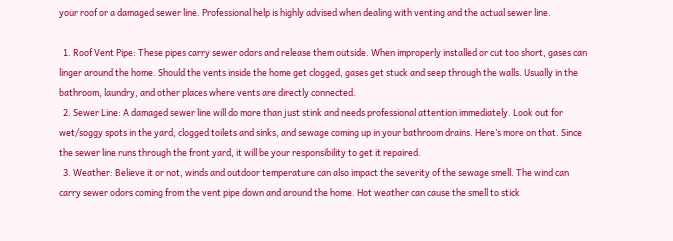your roof or a damaged sewer line. Professional help is highly advised when dealing with venting and the actual sewer line.

  1. Roof Vent Pipe: These pipes carry sewer odors and release them outside. When improperly installed or cut too short, gases can linger around the home. Should the vents inside the home get clogged, gases get stuck and seep through the walls. Usually in the bathroom, laundry, and other places where vents are directly connected.
  2. Sewer Line: A damaged sewer line will do more than just stink and needs professional attention immediately. Look out for wet/soggy spots in the yard, clogged toilets and sinks, and sewage coming up in your bathroom drains. Here’s more on that. Since the sewer line runs through the front yard, it will be your responsibility to get it repaired.
  3. Weather: Believe it or not, winds and outdoor temperature can also impact the severity of the sewage smell. The wind can carry sewer odors coming from the vent pipe down and around the home. Hot weather can cause the smell to stick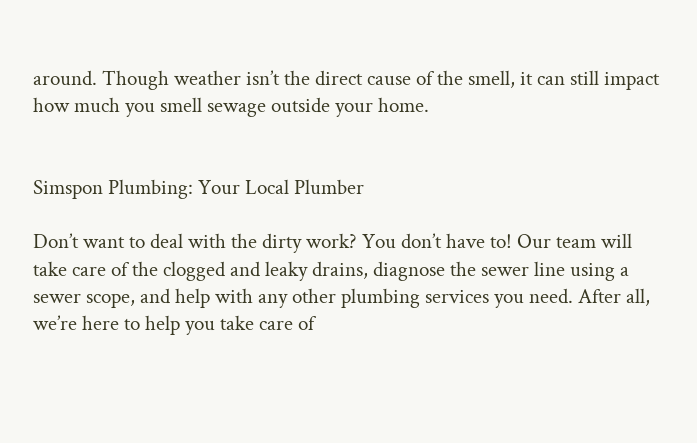around. Though weather isn’t the direct cause of the smell, it can still impact how much you smell sewage outside your home.


Simspon Plumbing: Your Local Plumber

Don’t want to deal with the dirty work? You don’t have to! Our team will take care of the clogged and leaky drains, diagnose the sewer line using a sewer scope, and help with any other plumbing services you need. After all, we’re here to help you take care of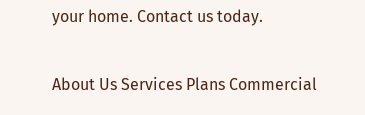your home. Contact us today.

About Us Services Plans Commercial